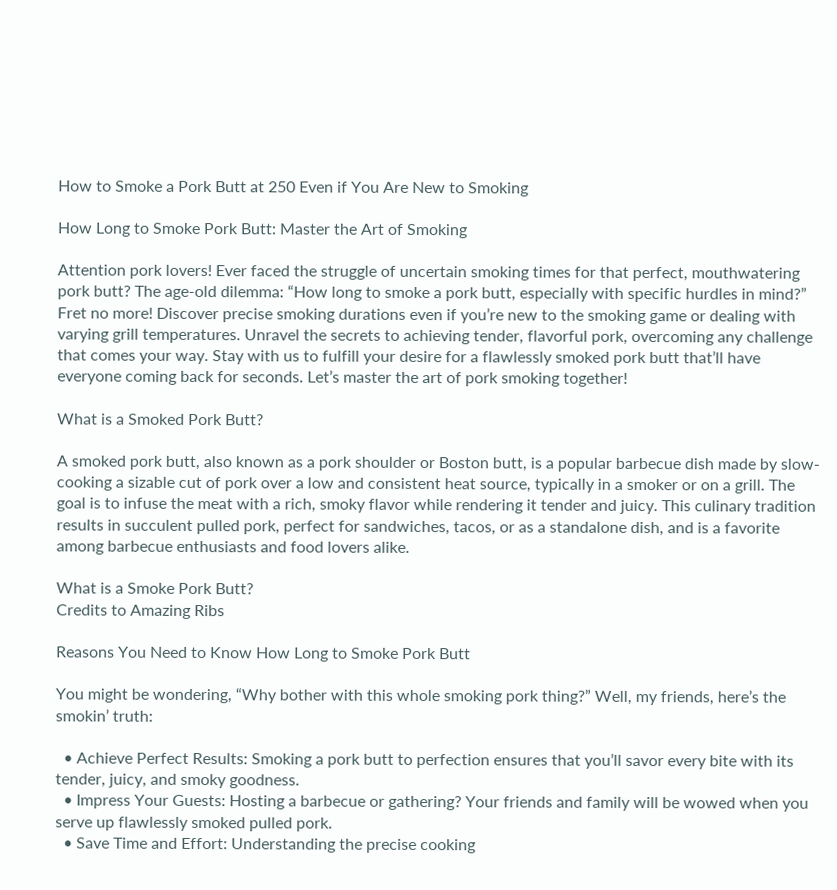How to Smoke a Pork Butt at 250 Even if You Are New to Smoking

How Long to Smoke Pork Butt: Master the Art of Smoking

Attention pork lovers! Ever faced the struggle of uncertain smoking times for that perfect, mouthwatering pork butt? The age-old dilemma: “How long to smoke a pork butt, especially with specific hurdles in mind?” Fret no more! Discover precise smoking durations even if you’re new to the smoking game or dealing with varying grill temperatures. Unravel the secrets to achieving tender, flavorful pork, overcoming any challenge that comes your way. Stay with us to fulfill your desire for a flawlessly smoked pork butt that’ll have everyone coming back for seconds. Let’s master the art of pork smoking together!

What is a Smoked Pork Butt?

A smoked pork butt, also known as a pork shoulder or Boston butt, is a popular barbecue dish made by slow-cooking a sizable cut of pork over a low and consistent heat source, typically in a smoker or on a grill. The goal is to infuse the meat with a rich, smoky flavor while rendering it tender and juicy. This culinary tradition results in succulent pulled pork, perfect for sandwiches, tacos, or as a standalone dish, and is a favorite among barbecue enthusiasts and food lovers alike.

What is a Smoke Pork Butt?
Credits to Amazing Ribs

Reasons You Need to Know How Long to Smoke Pork Butt

You might be wondering, “Why bother with this whole smoking pork thing?” Well, my friends, here’s the smokin’ truth:

  • Achieve Perfect Results: Smoking a pork butt to perfection ensures that you’ll savor every bite with its tender, juicy, and smoky goodness.
  • Impress Your Guests: Hosting a barbecue or gathering? Your friends and family will be wowed when you serve up flawlessly smoked pulled pork.
  • Save Time and Effort: Understanding the precise cooking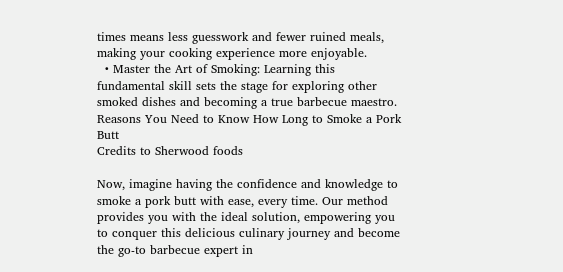times means less guesswork and fewer ruined meals, making your cooking experience more enjoyable.
  • Master the Art of Smoking: Learning this fundamental skill sets the stage for exploring other smoked dishes and becoming a true barbecue maestro.
Reasons You Need to Know How Long to Smoke a Pork Butt
Credits to Sherwood foods

Now, imagine having the confidence and knowledge to smoke a pork butt with ease, every time. Our method provides you with the ideal solution, empowering you to conquer this delicious culinary journey and become the go-to barbecue expert in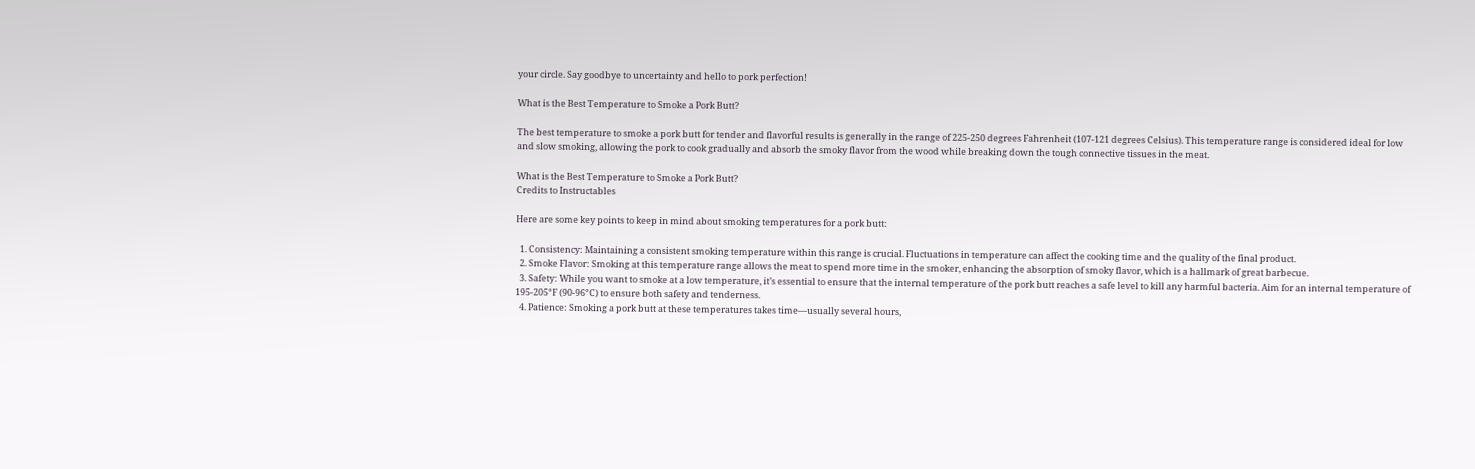your circle. Say goodbye to uncertainty and hello to pork perfection!

What is the Best Temperature to Smoke a Pork Butt?

The best temperature to smoke a pork butt for tender and flavorful results is generally in the range of 225-250 degrees Fahrenheit (107-121 degrees Celsius). This temperature range is considered ideal for low and slow smoking, allowing the pork to cook gradually and absorb the smoky flavor from the wood while breaking down the tough connective tissues in the meat.

What is the Best Temperature to Smoke a Pork Butt?
Credits to Instructables

Here are some key points to keep in mind about smoking temperatures for a pork butt:

  1. Consistency: Maintaining a consistent smoking temperature within this range is crucial. Fluctuations in temperature can affect the cooking time and the quality of the final product.
  2. Smoke Flavor: Smoking at this temperature range allows the meat to spend more time in the smoker, enhancing the absorption of smoky flavor, which is a hallmark of great barbecue.
  3. Safety: While you want to smoke at a low temperature, it’s essential to ensure that the internal temperature of the pork butt reaches a safe level to kill any harmful bacteria. Aim for an internal temperature of 195-205°F (90-96°C) to ensure both safety and tenderness.
  4. Patience: Smoking a pork butt at these temperatures takes time—usually several hours,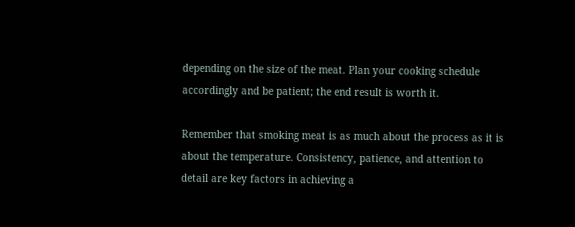depending on the size of the meat. Plan your cooking schedule accordingly and be patient; the end result is worth it.

Remember that smoking meat is as much about the process as it is about the temperature. Consistency, patience, and attention to detail are key factors in achieving a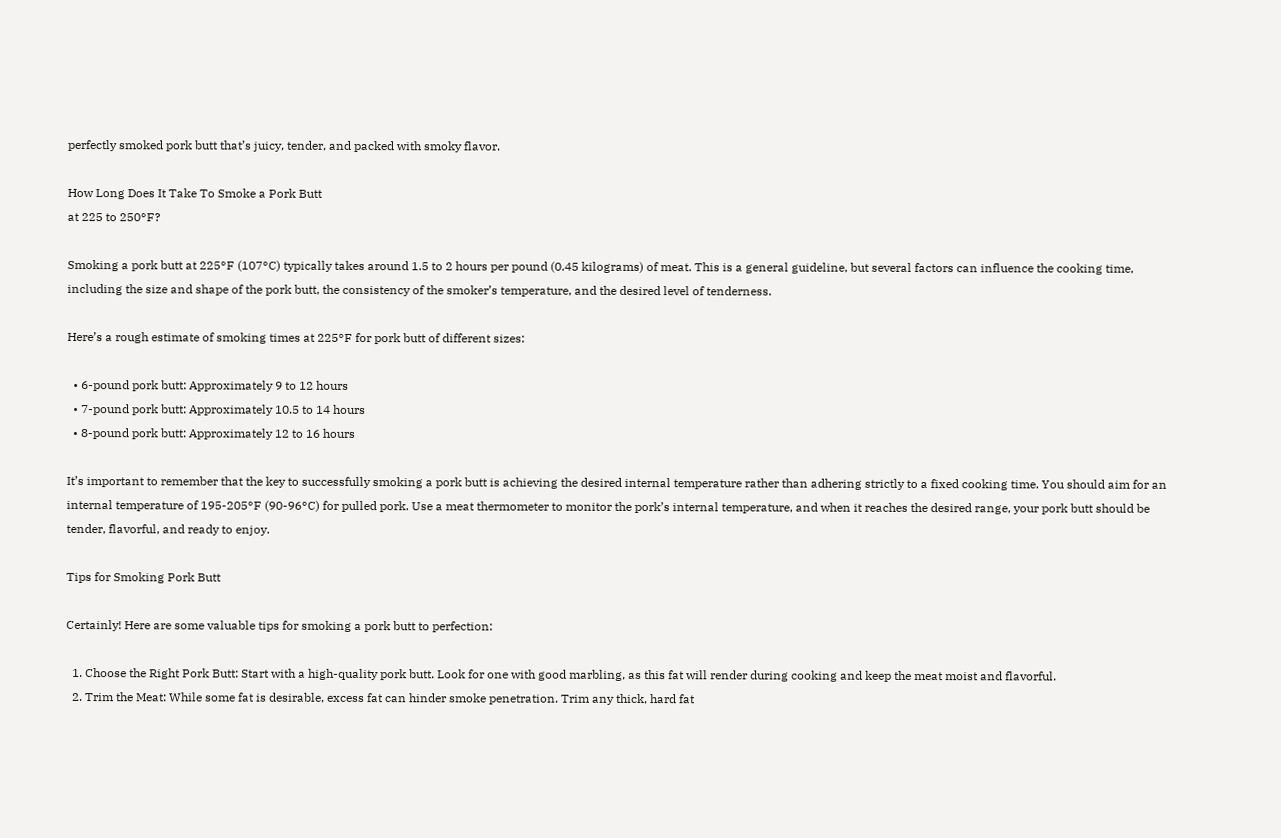perfectly smoked pork butt that’s juicy, tender, and packed with smoky flavor.

How Long Does It Take To Smoke a Pork Butt
at 225 to 250°F?

Smoking a pork butt at 225°F (107°C) typically takes around 1.5 to 2 hours per pound (0.45 kilograms) of meat. This is a general guideline, but several factors can influence the cooking time, including the size and shape of the pork butt, the consistency of the smoker’s temperature, and the desired level of tenderness.

Here’s a rough estimate of smoking times at 225°F for pork butt of different sizes:

  • 6-pound pork butt: Approximately 9 to 12 hours
  • 7-pound pork butt: Approximately 10.5 to 14 hours
  • 8-pound pork butt: Approximately 12 to 16 hours

It’s important to remember that the key to successfully smoking a pork butt is achieving the desired internal temperature rather than adhering strictly to a fixed cooking time. You should aim for an internal temperature of 195-205°F (90-96°C) for pulled pork. Use a meat thermometer to monitor the pork’s internal temperature, and when it reaches the desired range, your pork butt should be tender, flavorful, and ready to enjoy.

Tips for Smoking Pork Butt

Certainly! Here are some valuable tips for smoking a pork butt to perfection:

  1. Choose the Right Pork Butt: Start with a high-quality pork butt. Look for one with good marbling, as this fat will render during cooking and keep the meat moist and flavorful.
  2. Trim the Meat: While some fat is desirable, excess fat can hinder smoke penetration. Trim any thick, hard fat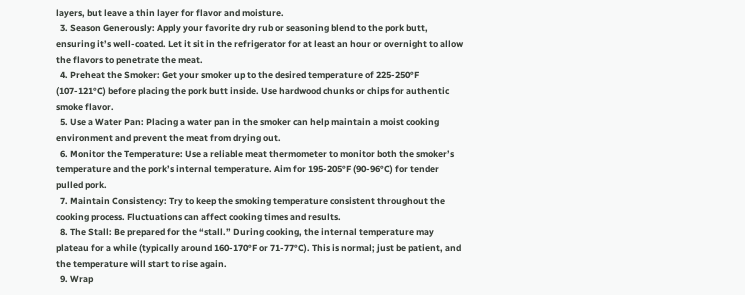layers, but leave a thin layer for flavor and moisture.
  3. Season Generously: Apply your favorite dry rub or seasoning blend to the pork butt, ensuring it’s well-coated. Let it sit in the refrigerator for at least an hour or overnight to allow the flavors to penetrate the meat.
  4. Preheat the Smoker: Get your smoker up to the desired temperature of 225-250°F (107-121°C) before placing the pork butt inside. Use hardwood chunks or chips for authentic smoke flavor.
  5. Use a Water Pan: Placing a water pan in the smoker can help maintain a moist cooking environment and prevent the meat from drying out.
  6. Monitor the Temperature: Use a reliable meat thermometer to monitor both the smoker’s temperature and the pork’s internal temperature. Aim for 195-205°F (90-96°C) for tender pulled pork.
  7. Maintain Consistency: Try to keep the smoking temperature consistent throughout the cooking process. Fluctuations can affect cooking times and results.
  8. The Stall: Be prepared for the “stall.” During cooking, the internal temperature may plateau for a while (typically around 160-170°F or 71-77°C). This is normal; just be patient, and the temperature will start to rise again.
  9. Wrap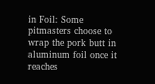in Foil: Some pitmasters choose to wrap the pork butt in aluminum foil once it reaches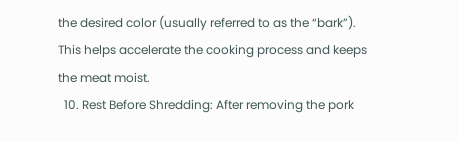the desired color (usually referred to as the “bark”). This helps accelerate the cooking process and keeps the meat moist.
  10. Rest Before Shredding: After removing the pork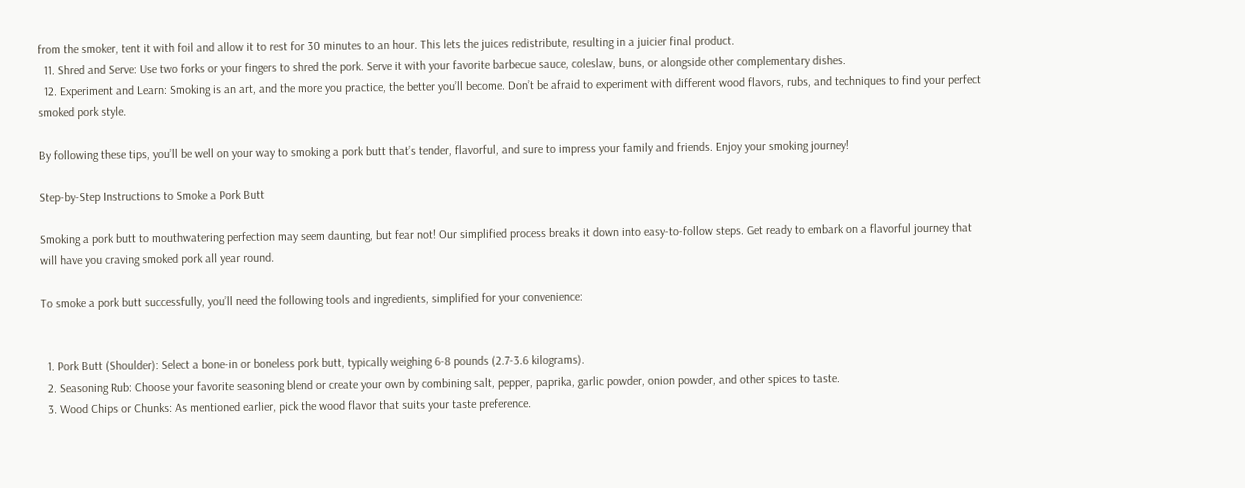from the smoker, tent it with foil and allow it to rest for 30 minutes to an hour. This lets the juices redistribute, resulting in a juicier final product.
  11. Shred and Serve: Use two forks or your fingers to shred the pork. Serve it with your favorite barbecue sauce, coleslaw, buns, or alongside other complementary dishes.
  12. Experiment and Learn: Smoking is an art, and the more you practice, the better you’ll become. Don’t be afraid to experiment with different wood flavors, rubs, and techniques to find your perfect smoked pork style.

By following these tips, you’ll be well on your way to smoking a pork butt that’s tender, flavorful, and sure to impress your family and friends. Enjoy your smoking journey!

Step-by-Step Instructions to Smoke a Pork Butt

Smoking a pork butt to mouthwatering perfection may seem daunting, but fear not! Our simplified process breaks it down into easy-to-follow steps. Get ready to embark on a flavorful journey that will have you craving smoked pork all year round.

To smoke a pork butt successfully, you’ll need the following tools and ingredients, simplified for your convenience:


  1. Pork Butt (Shoulder): Select a bone-in or boneless pork butt, typically weighing 6-8 pounds (2.7-3.6 kilograms).
  2. Seasoning Rub: Choose your favorite seasoning blend or create your own by combining salt, pepper, paprika, garlic powder, onion powder, and other spices to taste.
  3. Wood Chips or Chunks: As mentioned earlier, pick the wood flavor that suits your taste preference.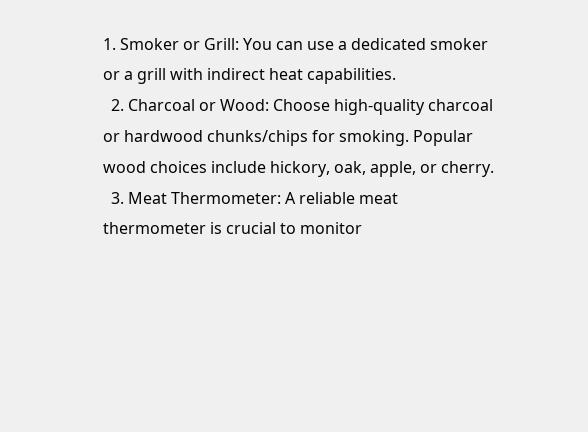1. Smoker or Grill: You can use a dedicated smoker or a grill with indirect heat capabilities.
  2. Charcoal or Wood: Choose high-quality charcoal or hardwood chunks/chips for smoking. Popular wood choices include hickory, oak, apple, or cherry.
  3. Meat Thermometer: A reliable meat thermometer is crucial to monitor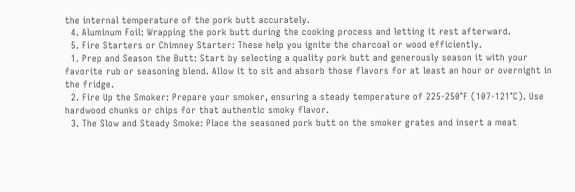the internal temperature of the pork butt accurately.
  4. Aluminum Foil: Wrapping the pork butt during the cooking process and letting it rest afterward.
  5. Fire Starters or Chimney Starter: These help you ignite the charcoal or wood efficiently.
  1. Prep and Season the Butt: Start by selecting a quality pork butt and generously season it with your favorite rub or seasoning blend. Allow it to sit and absorb those flavors for at least an hour or overnight in the fridge.
  2. Fire Up the Smoker: Prepare your smoker, ensuring a steady temperature of 225-250°F (107-121°C). Use hardwood chunks or chips for that authentic smoky flavor.
  3. The Slow and Steady Smoke: Place the seasoned pork butt on the smoker grates and insert a meat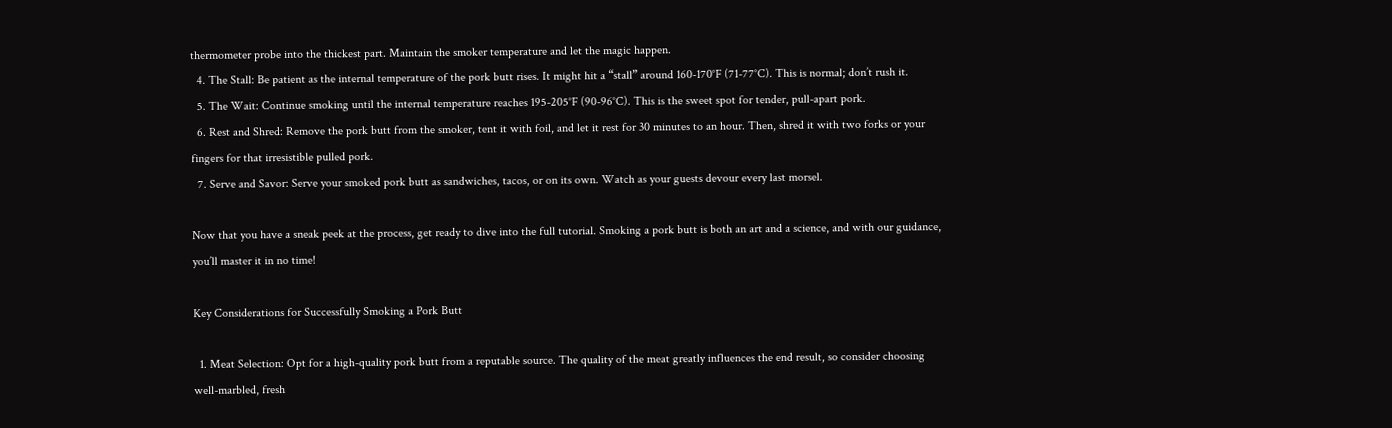thermometer probe into the thickest part. Maintain the smoker temperature and let the magic happen.
  4. The Stall: Be patient as the internal temperature of the pork butt rises. It might hit a “stall” around 160-170°F (71-77°C). This is normal; don’t rush it.
  5. The Wait: Continue smoking until the internal temperature reaches 195-205°F (90-96°C). This is the sweet spot for tender, pull-apart pork.
  6. Rest and Shred: Remove the pork butt from the smoker, tent it with foil, and let it rest for 30 minutes to an hour. Then, shred it with two forks or your fingers for that irresistible pulled pork.
  7. Serve and Savor: Serve your smoked pork butt as sandwiches, tacos, or on its own. Watch as your guests devour every last morsel.

Now that you have a sneak peek at the process, get ready to dive into the full tutorial. Smoking a pork butt is both an art and a science, and with our guidance, you’ll master it in no time!

Key Considerations for Successfully Smoking a Pork Butt

  1. Meat Selection: Opt for a high-quality pork butt from a reputable source. The quality of the meat greatly influences the end result, so consider choosing well-marbled, fresh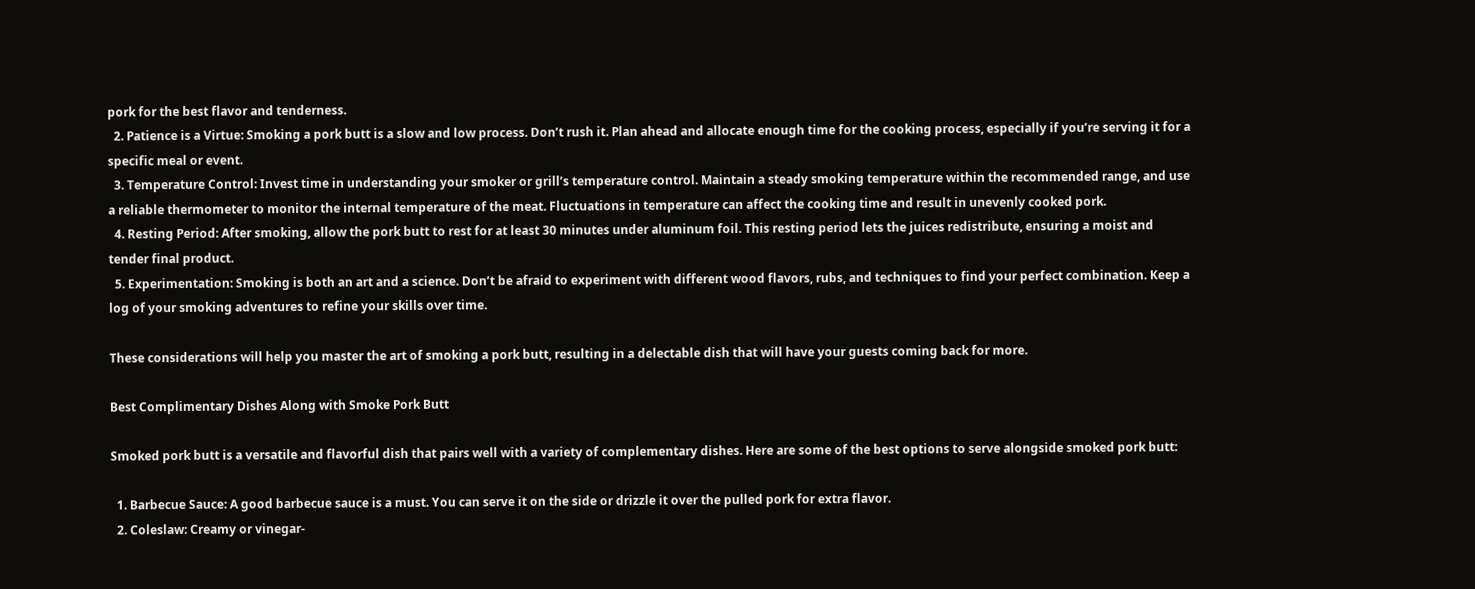pork for the best flavor and tenderness.
  2. Patience is a Virtue: Smoking a pork butt is a slow and low process. Don’t rush it. Plan ahead and allocate enough time for the cooking process, especially if you’re serving it for a specific meal or event.
  3. Temperature Control: Invest time in understanding your smoker or grill’s temperature control. Maintain a steady smoking temperature within the recommended range, and use a reliable thermometer to monitor the internal temperature of the meat. Fluctuations in temperature can affect the cooking time and result in unevenly cooked pork.
  4. Resting Period: After smoking, allow the pork butt to rest for at least 30 minutes under aluminum foil. This resting period lets the juices redistribute, ensuring a moist and tender final product.
  5. Experimentation: Smoking is both an art and a science. Don’t be afraid to experiment with different wood flavors, rubs, and techniques to find your perfect combination. Keep a log of your smoking adventures to refine your skills over time.

These considerations will help you master the art of smoking a pork butt, resulting in a delectable dish that will have your guests coming back for more.

Best Complimentary Dishes Along with Smoke Pork Butt

Smoked pork butt is a versatile and flavorful dish that pairs well with a variety of complementary dishes. Here are some of the best options to serve alongside smoked pork butt:

  1. Barbecue Sauce: A good barbecue sauce is a must. You can serve it on the side or drizzle it over the pulled pork for extra flavor.
  2. Coleslaw: Creamy or vinegar-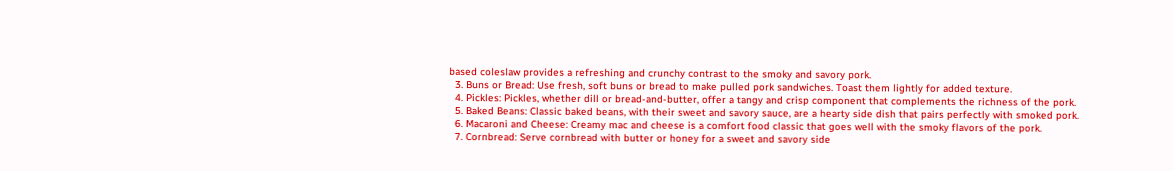based coleslaw provides a refreshing and crunchy contrast to the smoky and savory pork.
  3. Buns or Bread: Use fresh, soft buns or bread to make pulled pork sandwiches. Toast them lightly for added texture.
  4. Pickles: Pickles, whether dill or bread-and-butter, offer a tangy and crisp component that complements the richness of the pork.
  5. Baked Beans: Classic baked beans, with their sweet and savory sauce, are a hearty side dish that pairs perfectly with smoked pork.
  6. Macaroni and Cheese: Creamy mac and cheese is a comfort food classic that goes well with the smoky flavors of the pork.
  7. Cornbread: Serve cornbread with butter or honey for a sweet and savory side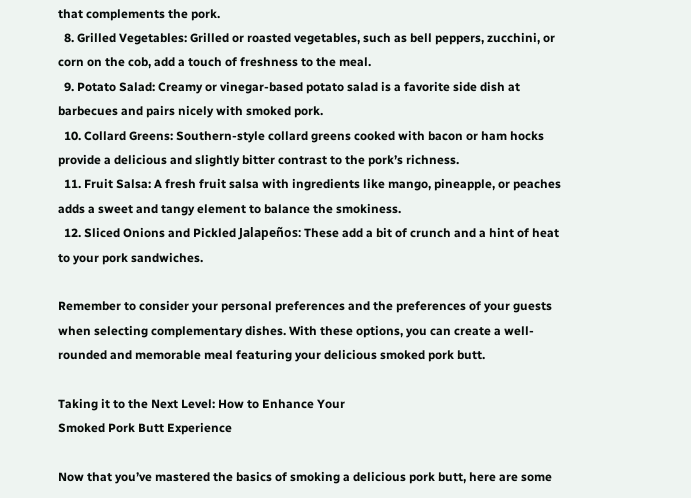that complements the pork.
  8. Grilled Vegetables: Grilled or roasted vegetables, such as bell peppers, zucchini, or corn on the cob, add a touch of freshness to the meal.
  9. Potato Salad: Creamy or vinegar-based potato salad is a favorite side dish at barbecues and pairs nicely with smoked pork.
  10. Collard Greens: Southern-style collard greens cooked with bacon or ham hocks provide a delicious and slightly bitter contrast to the pork’s richness.
  11. Fruit Salsa: A fresh fruit salsa with ingredients like mango, pineapple, or peaches adds a sweet and tangy element to balance the smokiness.
  12. Sliced Onions and Pickled Jalapeños: These add a bit of crunch and a hint of heat to your pork sandwiches.

Remember to consider your personal preferences and the preferences of your guests when selecting complementary dishes. With these options, you can create a well-rounded and memorable meal featuring your delicious smoked pork butt.

Taking it to the Next Level: How to Enhance Your
Smoked Pork Butt Experience

Now that you’ve mastered the basics of smoking a delicious pork butt, here are some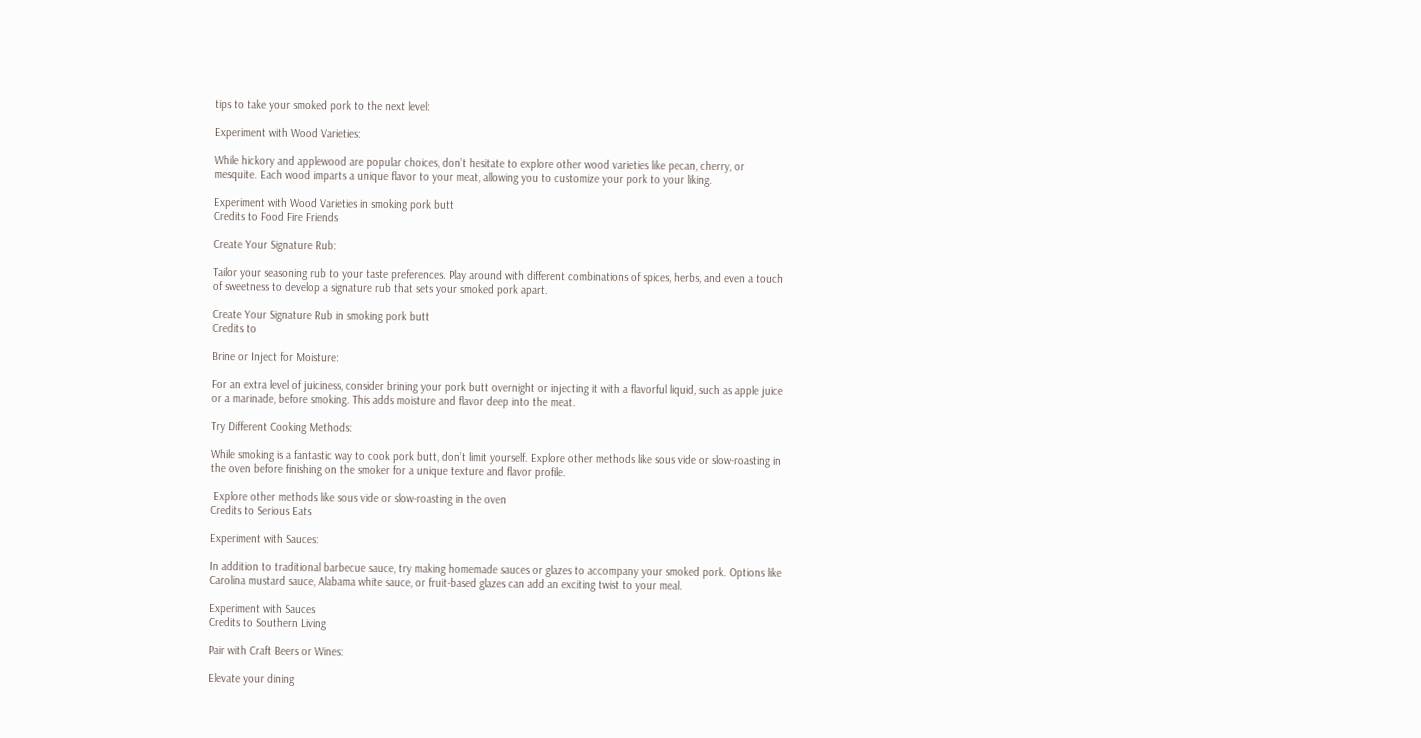tips to take your smoked pork to the next level:

Experiment with Wood Varieties:

While hickory and applewood are popular choices, don’t hesitate to explore other wood varieties like pecan, cherry, or mesquite. Each wood imparts a unique flavor to your meat, allowing you to customize your pork to your liking.

Experiment with Wood Varieties in smoking pork butt
Credits to Food Fire Friends

Create Your Signature Rub:

Tailor your seasoning rub to your taste preferences. Play around with different combinations of spices, herbs, and even a touch of sweetness to develop a signature rub that sets your smoked pork apart.

Create Your Signature Rub in smoking pork butt
Credits to

Brine or Inject for Moisture:

For an extra level of juiciness, consider brining your pork butt overnight or injecting it with a flavorful liquid, such as apple juice or a marinade, before smoking. This adds moisture and flavor deep into the meat.

Try Different Cooking Methods:

While smoking is a fantastic way to cook pork butt, don’t limit yourself. Explore other methods like sous vide or slow-roasting in the oven before finishing on the smoker for a unique texture and flavor profile.

 Explore other methods like sous vide or slow-roasting in the oven
Credits to Serious Eats

Experiment with Sauces:

In addition to traditional barbecue sauce, try making homemade sauces or glazes to accompany your smoked pork. Options like Carolina mustard sauce, Alabama white sauce, or fruit-based glazes can add an exciting twist to your meal.

Experiment with Sauces
Credits to Southern Living

Pair with Craft Beers or Wines:

Elevate your dining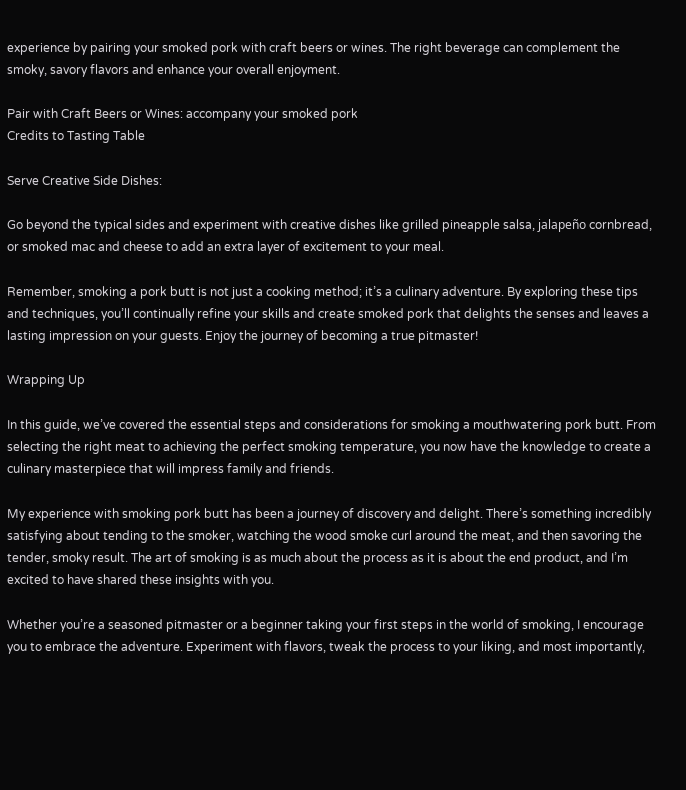experience by pairing your smoked pork with craft beers or wines. The right beverage can complement the smoky, savory flavors and enhance your overall enjoyment.

Pair with Craft Beers or Wines: accompany your smoked pork
Credits to Tasting Table

Serve Creative Side Dishes:

Go beyond the typical sides and experiment with creative dishes like grilled pineapple salsa, jalapeño cornbread, or smoked mac and cheese to add an extra layer of excitement to your meal.

Remember, smoking a pork butt is not just a cooking method; it’s a culinary adventure. By exploring these tips and techniques, you’ll continually refine your skills and create smoked pork that delights the senses and leaves a lasting impression on your guests. Enjoy the journey of becoming a true pitmaster!

Wrapping Up

In this guide, we’ve covered the essential steps and considerations for smoking a mouthwatering pork butt. From selecting the right meat to achieving the perfect smoking temperature, you now have the knowledge to create a culinary masterpiece that will impress family and friends.

My experience with smoking pork butt has been a journey of discovery and delight. There’s something incredibly satisfying about tending to the smoker, watching the wood smoke curl around the meat, and then savoring the tender, smoky result. The art of smoking is as much about the process as it is about the end product, and I’m excited to have shared these insights with you.

Whether you’re a seasoned pitmaster or a beginner taking your first steps in the world of smoking, I encourage you to embrace the adventure. Experiment with flavors, tweak the process to your liking, and most importantly,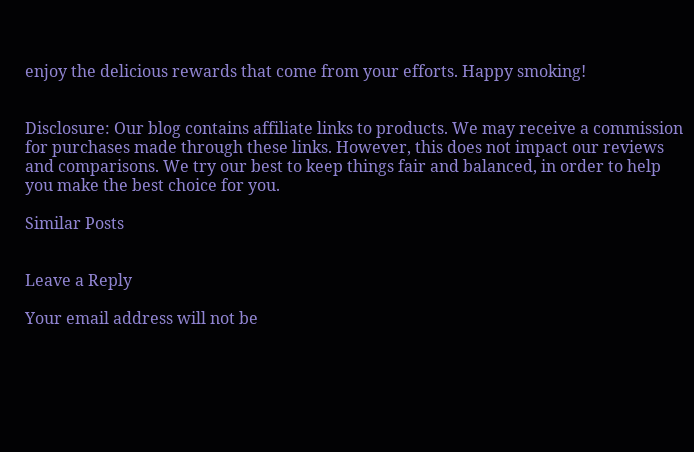enjoy the delicious rewards that come from your efforts. Happy smoking!


Disclosure: Our blog contains affiliate links to products. We may receive a commission for purchases made through these links. However, this does not impact our reviews and comparisons. We try our best to keep things fair and balanced, in order to help you make the best choice for you.

Similar Posts


Leave a Reply

Your email address will not be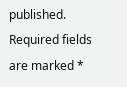published. Required fields are marked *